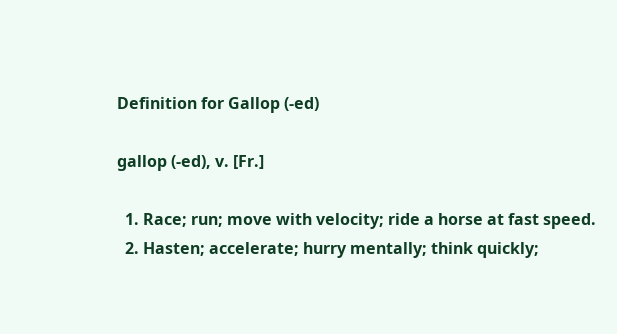Definition for Gallop (-ed)

gallop (-ed), v. [Fr.]

  1. Race; run; move with velocity; ride a horse at fast speed.
  2. Hasten; accelerate; hurry mentally; think quickly;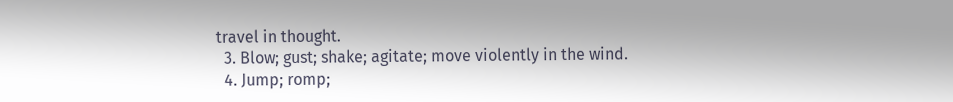travel in thought.
  3. Blow; gust; shake; agitate; move violently in the wind.
  4. Jump; romp;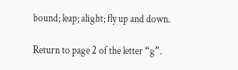bound; leap; alight; fly up and down.

Return to page 2 of the letter “g”.